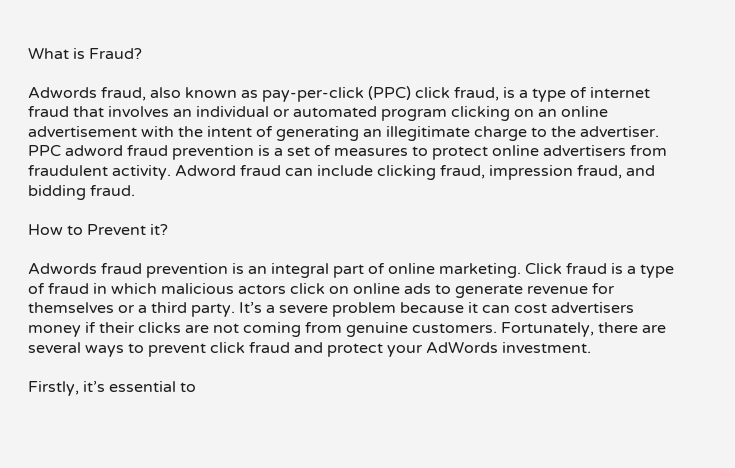What is Fraud?

Adwords fraud, also known as pay-per-click (PPC) click fraud, is a type of internet fraud that involves an individual or automated program clicking on an online advertisement with the intent of generating an illegitimate charge to the advertiser. PPC adword fraud prevention is a set of measures to protect online advertisers from fraudulent activity. Adword fraud can include clicking fraud, impression fraud, and bidding fraud.

How to Prevent it?

Adwords fraud prevention is an integral part of online marketing. Click fraud is a type of fraud in which malicious actors click on online ads to generate revenue for themselves or a third party. It’s a severe problem because it can cost advertisers money if their clicks are not coming from genuine customers. Fortunately, there are several ways to prevent click fraud and protect your AdWords investment.

Firstly, it’s essential to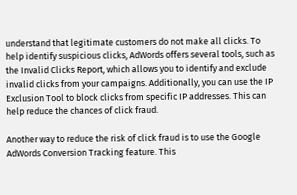understand that legitimate customers do not make all clicks. To help identify suspicious clicks, AdWords offers several tools, such as the Invalid Clicks Report, which allows you to identify and exclude invalid clicks from your campaigns. Additionally, you can use the IP Exclusion Tool to block clicks from specific IP addresses. This can help reduce the chances of click fraud.

Another way to reduce the risk of click fraud is to use the Google AdWords Conversion Tracking feature. This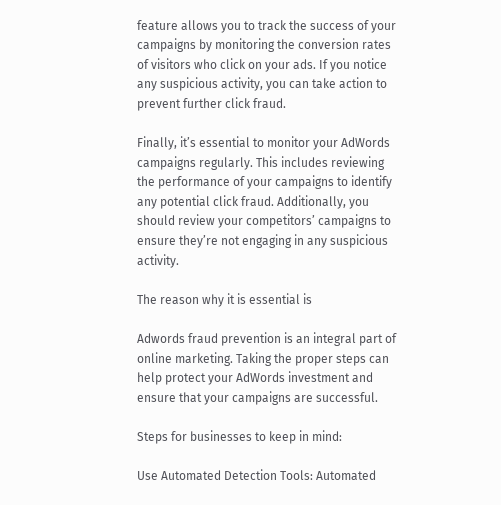feature allows you to track the success of your campaigns by monitoring the conversion rates of visitors who click on your ads. If you notice any suspicious activity, you can take action to prevent further click fraud.

Finally, it’s essential to monitor your AdWords campaigns regularly. This includes reviewing the performance of your campaigns to identify any potential click fraud. Additionally, you should review your competitors’ campaigns to ensure they’re not engaging in any suspicious activity.

The reason why it is essential is

Adwords fraud prevention is an integral part of online marketing. Taking the proper steps can help protect your AdWords investment and ensure that your campaigns are successful.

Steps for businesses to keep in mind:

Use Automated Detection Tools: Automated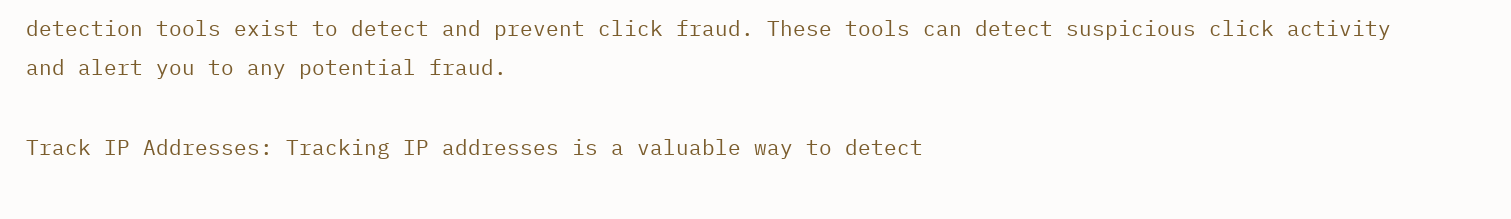detection tools exist to detect and prevent click fraud. These tools can detect suspicious click activity and alert you to any potential fraud.

Track IP Addresses: Tracking IP addresses is a valuable way to detect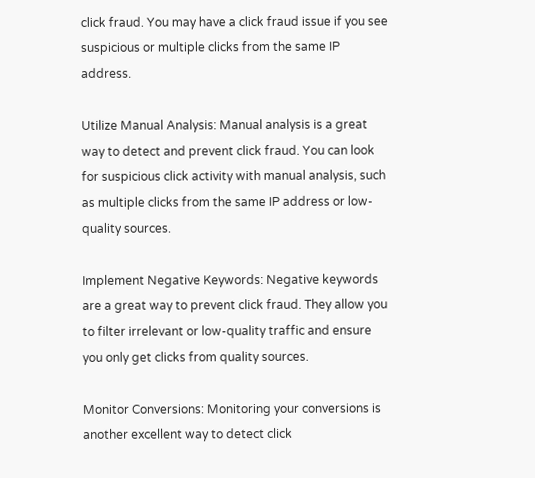click fraud. You may have a click fraud issue if you see suspicious or multiple clicks from the same IP address.

Utilize Manual Analysis: Manual analysis is a great way to detect and prevent click fraud. You can look for suspicious click activity with manual analysis, such as multiple clicks from the same IP address or low-quality sources.

Implement Negative Keywords: Negative keywords are a great way to prevent click fraud. They allow you to filter irrelevant or low-quality traffic and ensure you only get clicks from quality sources.

Monitor Conversions: Monitoring your conversions is another excellent way to detect click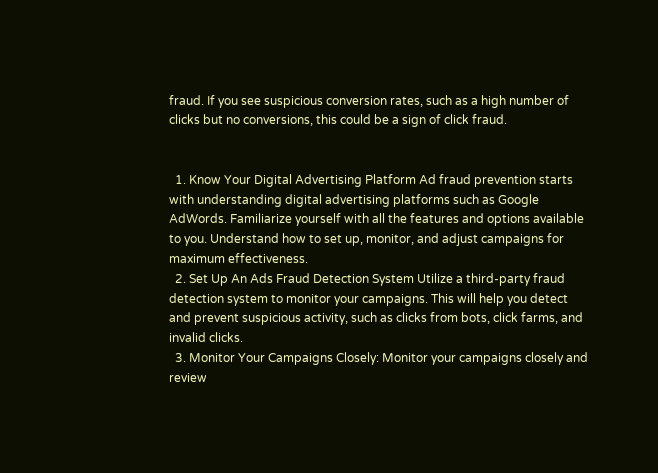fraud. If you see suspicious conversion rates, such as a high number of clicks but no conversions, this could be a sign of click fraud.


  1. Know Your Digital Advertising Platform Ad fraud prevention starts with understanding digital advertising platforms such as Google AdWords. Familiarize yourself with all the features and options available to you. Understand how to set up, monitor, and adjust campaigns for maximum effectiveness.
  2. Set Up An Ads Fraud Detection System Utilize a third-party fraud detection system to monitor your campaigns. This will help you detect and prevent suspicious activity, such as clicks from bots, click farms, and invalid clicks.
  3. Monitor Your Campaigns Closely: Monitor your campaigns closely and review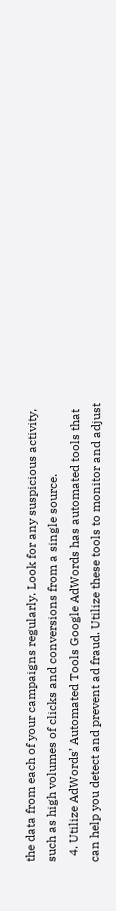the data from each of your campaigns regularly. Look for any suspicious activity, such as high volumes of clicks and conversions from a single source.
  4. Utilize AdWords’ Automated Tools Google AdWords has automated tools that can help you detect and prevent ad fraud. Utilize these tools to monitor and adjust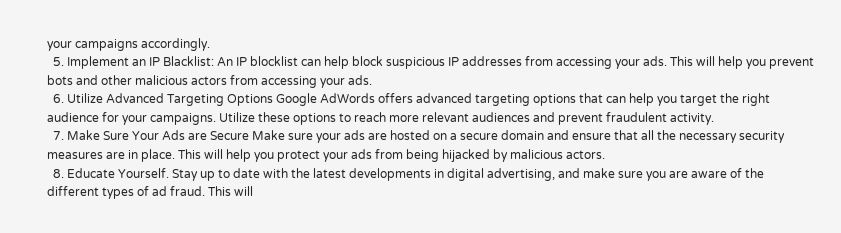your campaigns accordingly.
  5. Implement an IP Blacklist: An IP blocklist can help block suspicious IP addresses from accessing your ads. This will help you prevent bots and other malicious actors from accessing your ads.
  6. Utilize Advanced Targeting Options Google AdWords offers advanced targeting options that can help you target the right audience for your campaigns. Utilize these options to reach more relevant audiences and prevent fraudulent activity.
  7. Make Sure Your Ads are Secure Make sure your ads are hosted on a secure domain and ensure that all the necessary security measures are in place. This will help you protect your ads from being hijacked by malicious actors.
  8. Educate Yourself. Stay up to date with the latest developments in digital advertising, and make sure you are aware of the different types of ad fraud. This will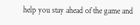help you stay ahead of the game and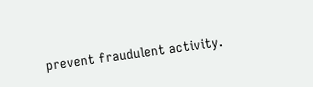prevent fraudulent activity.